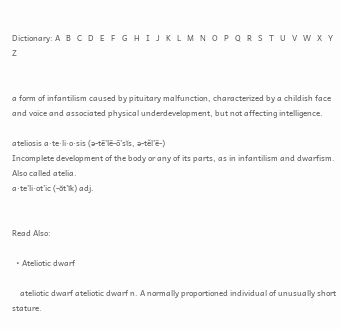Dictionary: A   B   C   D   E   F   G   H   I   J   K   L   M   N   O   P   Q   R   S   T   U   V   W   X   Y   Z


a form of infantilism caused by pituitary malfunction, characterized by a childish face and voice and associated physical underdevelopment, but not affecting intelligence.

ateliosis a·te·li·o·sis (ə-tē’lē-ō’sĭs, ə-těl’ē-)
Incomplete development of the body or any of its parts, as in infantilism and dwarfism. Also called atelia.
a·te’li·ot’ic (-ŏt’ĭk) adj.


Read Also:

  • Ateliotic dwarf

    ateliotic dwarf ateliotic dwarf n. A normally proportioned individual of unusually short stature.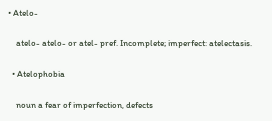• Atelo-

    atelo- atelo- or atel- pref. Incomplete; imperfect: atelectasis.

  • Atelophobia

    noun a fear of imperfection, defects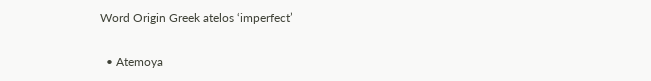Word Origin Greek atelos ‘imperfect’

  • Atemoya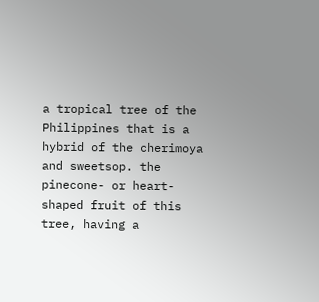a tropical tree of the Philippines that is a hybrid of the cherimoya and sweetsop. the pinecone- or heart-shaped fruit of this tree, having a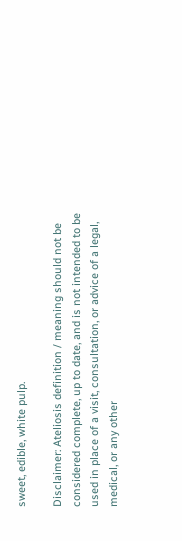sweet, edible, white pulp.

Disclaimer: Ateliosis definition / meaning should not be considered complete, up to date, and is not intended to be used in place of a visit, consultation, or advice of a legal, medical, or any other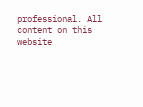professional. All content on this website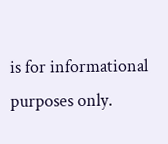is for informational purposes only.